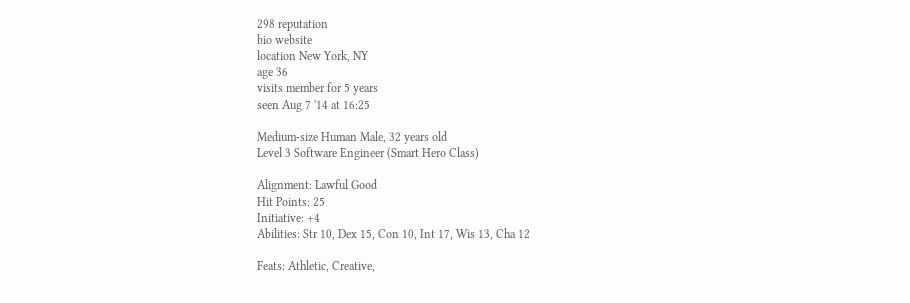298 reputation
bio website
location New York, NY
age 36
visits member for 5 years
seen Aug 7 '14 at 16:25

Medium-size Human Male, 32 years old
Level 3 Software Engineer (Smart Hero Class)

Alignment: Lawful Good
Hit Points: 25
Initiative: +4
Abilities: Str 10, Dex 15, Con 10, Int 17, Wis 13, Cha 12

Feats: Athletic, Creative,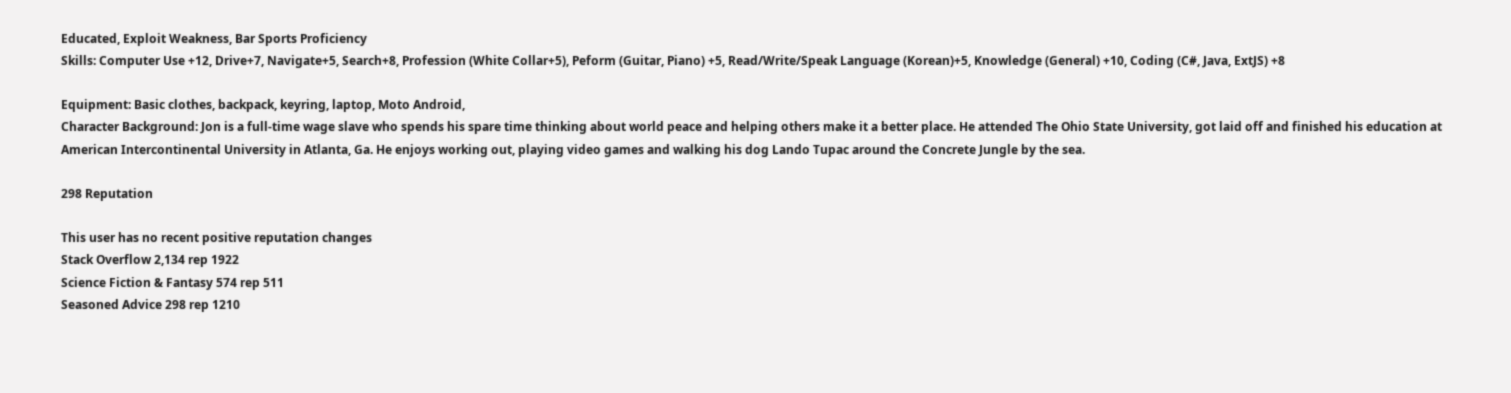Educated, Exploit Weakness, Bar Sports Proficiency
Skills: Computer Use +12, Drive+7, Navigate+5, Search+8, Profession (White Collar+5), Peform (Guitar, Piano) +5, Read/Write/Speak Language (Korean)+5, Knowledge (General) +10, Coding (C#, Java, ExtJS) +8

Equipment: Basic clothes, backpack, keyring, laptop, Moto Android,
Character Background: Jon is a full-time wage slave who spends his spare time thinking about world peace and helping others make it a better place. He attended The Ohio State University, got laid off and finished his education at American Intercontinental University in Atlanta, Ga. He enjoys working out, playing video games and walking his dog Lando Tupac around the Concrete Jungle by the sea.

298 Reputation

This user has no recent positive reputation changes
Stack Overflow 2,134 rep 1922
Science Fiction & Fantasy 574 rep 511
Seasoned Advice 298 rep 1210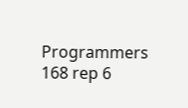Programmers 168 rep 6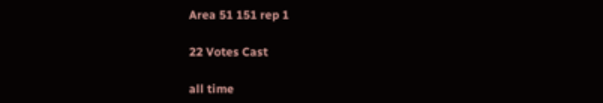Area 51 151 rep 1

22 Votes Cast

all time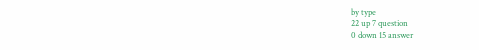by type
22 up 7 question
0 down 15 answer